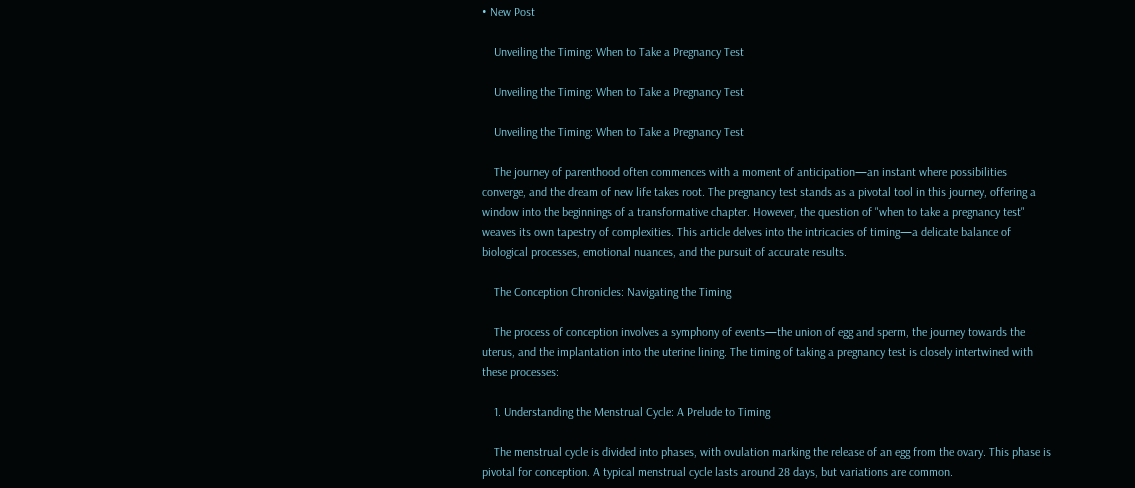• New Post

    Unveiling the Timing: When to Take a Pregnancy Test

    Unveiling the Timing: When to Take a Pregnancy Test

    Unveiling the Timing: When to Take a Pregnancy Test

    The journey of parenthood often commences with a moment of anticipation—an instant where possibilities converge, and the dream of new life takes root. The pregnancy test stands as a pivotal tool in this journey, offering a window into the beginnings of a transformative chapter. However, the question of "when to take a pregnancy test" weaves its own tapestry of complexities. This article delves into the intricacies of timing—a delicate balance of biological processes, emotional nuances, and the pursuit of accurate results.

    The Conception Chronicles: Navigating the Timing

    The process of conception involves a symphony of events—the union of egg and sperm, the journey towards the uterus, and the implantation into the uterine lining. The timing of taking a pregnancy test is closely intertwined with these processes:

    1. Understanding the Menstrual Cycle: A Prelude to Timing

    The menstrual cycle is divided into phases, with ovulation marking the release of an egg from the ovary. This phase is pivotal for conception. A typical menstrual cycle lasts around 28 days, but variations are common.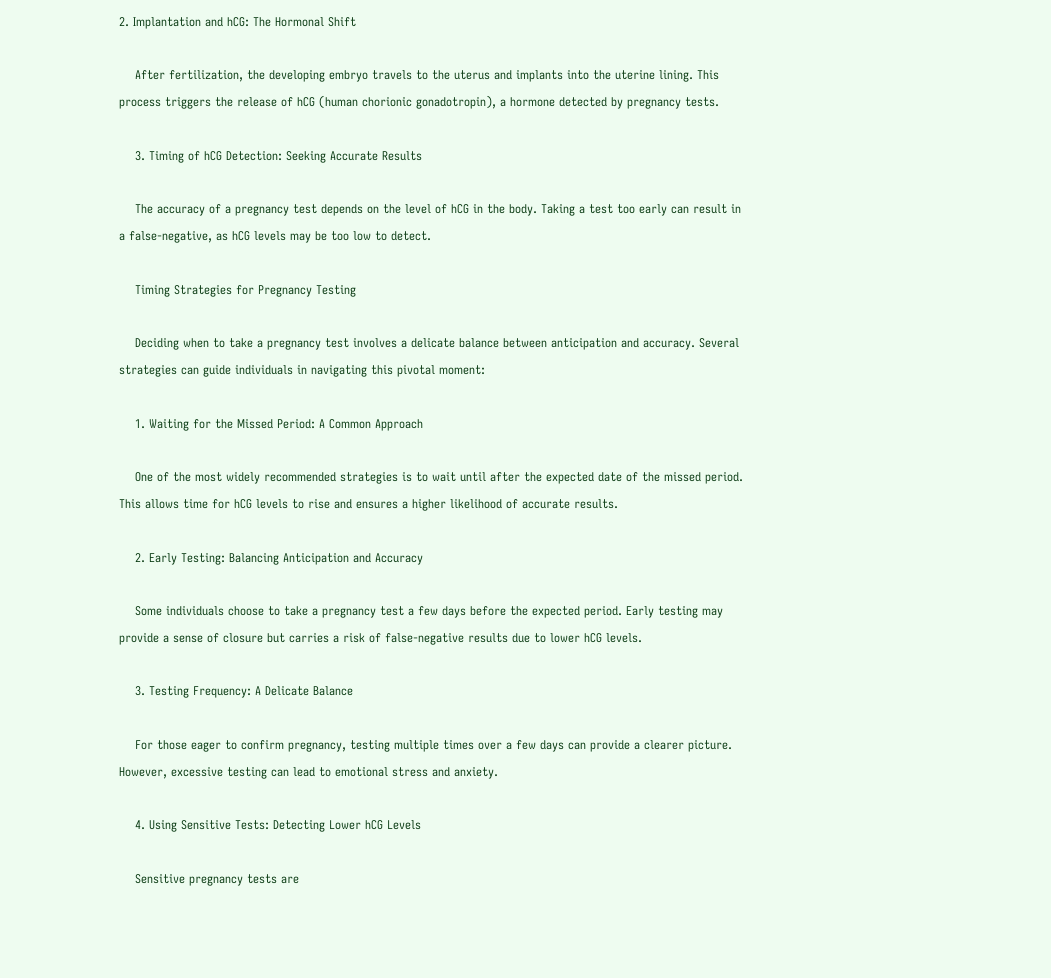2. Implantation and hCG: The Hormonal Shift

    After fertilization, the developing embryo travels to the uterus and implants into the uterine lining. This process triggers the release of hCG (human chorionic gonadotropin), a hormone detected by pregnancy tests.

    3. Timing of hCG Detection: Seeking Accurate Results

    The accuracy of a pregnancy test depends on the level of hCG in the body. Taking a test too early can result in a false-negative, as hCG levels may be too low to detect.

    Timing Strategies for Pregnancy Testing

    Deciding when to take a pregnancy test involves a delicate balance between anticipation and accuracy. Several strategies can guide individuals in navigating this pivotal moment:

    1. Waiting for the Missed Period: A Common Approach

    One of the most widely recommended strategies is to wait until after the expected date of the missed period. This allows time for hCG levels to rise and ensures a higher likelihood of accurate results.

    2. Early Testing: Balancing Anticipation and Accuracy

    Some individuals choose to take a pregnancy test a few days before the expected period. Early testing may provide a sense of closure but carries a risk of false-negative results due to lower hCG levels.

    3. Testing Frequency: A Delicate Balance

    For those eager to confirm pregnancy, testing multiple times over a few days can provide a clearer picture. However, excessive testing can lead to emotional stress and anxiety.

    4. Using Sensitive Tests: Detecting Lower hCG Levels

    Sensitive pregnancy tests are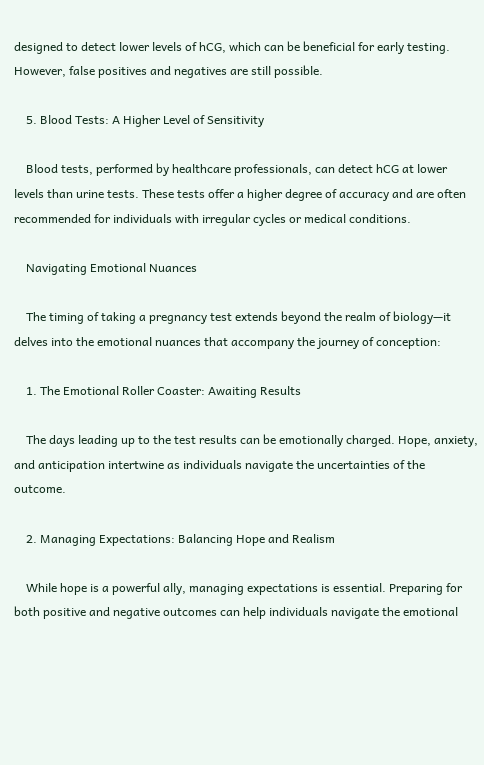designed to detect lower levels of hCG, which can be beneficial for early testing. However, false positives and negatives are still possible.

    5. Blood Tests: A Higher Level of Sensitivity

    Blood tests, performed by healthcare professionals, can detect hCG at lower levels than urine tests. These tests offer a higher degree of accuracy and are often recommended for individuals with irregular cycles or medical conditions.

    Navigating Emotional Nuances

    The timing of taking a pregnancy test extends beyond the realm of biology—it delves into the emotional nuances that accompany the journey of conception:

    1. The Emotional Roller Coaster: Awaiting Results

    The days leading up to the test results can be emotionally charged. Hope, anxiety, and anticipation intertwine as individuals navigate the uncertainties of the outcome.

    2. Managing Expectations: Balancing Hope and Realism

    While hope is a powerful ally, managing expectations is essential. Preparing for both positive and negative outcomes can help individuals navigate the emotional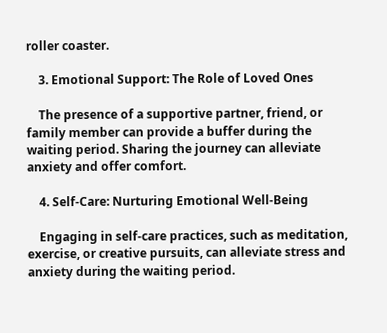roller coaster.

    3. Emotional Support: The Role of Loved Ones

    The presence of a supportive partner, friend, or family member can provide a buffer during the waiting period. Sharing the journey can alleviate anxiety and offer comfort.

    4. Self-Care: Nurturing Emotional Well-Being

    Engaging in self-care practices, such as meditation, exercise, or creative pursuits, can alleviate stress and anxiety during the waiting period.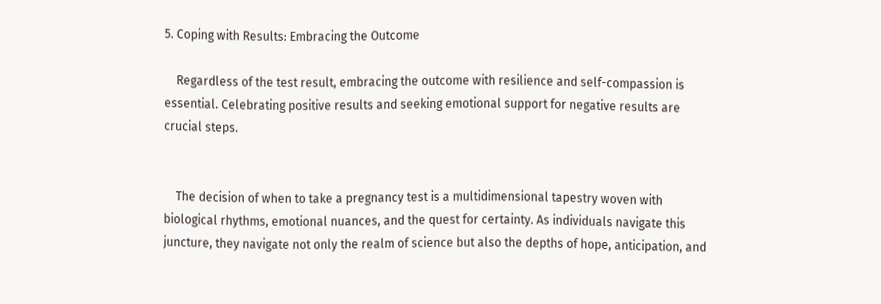5. Coping with Results: Embracing the Outcome

    Regardless of the test result, embracing the outcome with resilience and self-compassion is essential. Celebrating positive results and seeking emotional support for negative results are crucial steps.


    The decision of when to take a pregnancy test is a multidimensional tapestry woven with biological rhythms, emotional nuances, and the quest for certainty. As individuals navigate this juncture, they navigate not only the realm of science but also the depths of hope, anticipation, and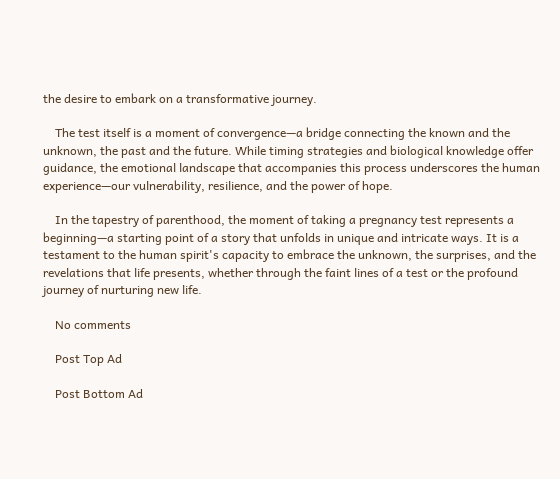the desire to embark on a transformative journey.

    The test itself is a moment of convergence—a bridge connecting the known and the unknown, the past and the future. While timing strategies and biological knowledge offer guidance, the emotional landscape that accompanies this process underscores the human experience—our vulnerability, resilience, and the power of hope.

    In the tapestry of parenthood, the moment of taking a pregnancy test represents a beginning—a starting point of a story that unfolds in unique and intricate ways. It is a testament to the human spirit's capacity to embrace the unknown, the surprises, and the revelations that life presents, whether through the faint lines of a test or the profound journey of nurturing new life.

    No comments

    Post Top Ad

    Post Bottom Ad